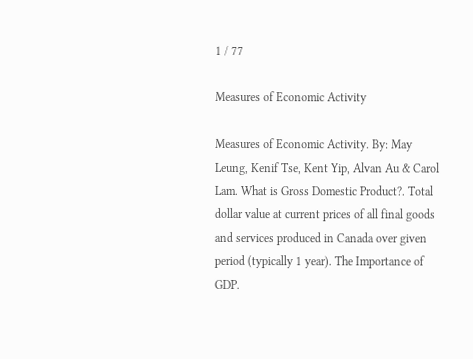1 / 77

Measures of Economic Activity

Measures of Economic Activity. By: May Leung, Kenif Tse, Kent Yip, Alvan Au & Carol Lam. What is Gross Domestic Product?. Total dollar value at current prices of all final goods and services produced in Canada over given period (typically 1 year). The Importance of GDP.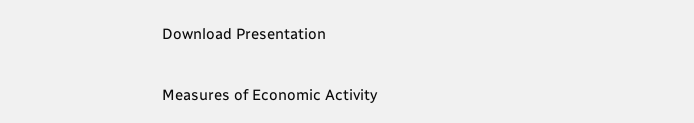Download Presentation

Measures of Economic Activity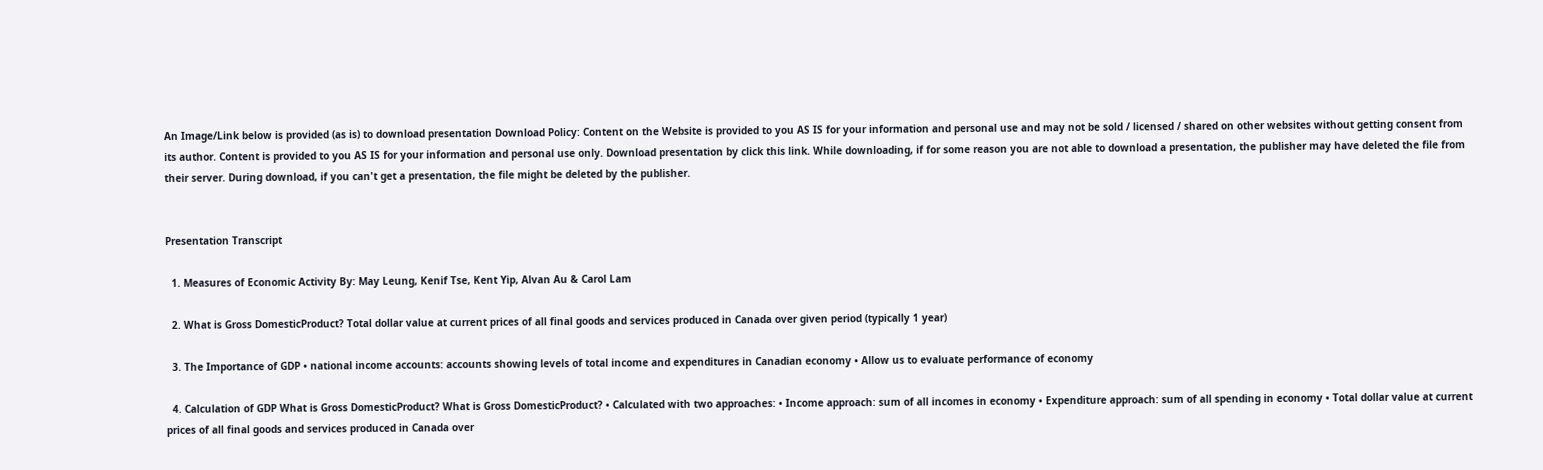An Image/Link below is provided (as is) to download presentation Download Policy: Content on the Website is provided to you AS IS for your information and personal use and may not be sold / licensed / shared on other websites without getting consent from its author. Content is provided to you AS IS for your information and personal use only. Download presentation by click this link. While downloading, if for some reason you are not able to download a presentation, the publisher may have deleted the file from their server. During download, if you can't get a presentation, the file might be deleted by the publisher.


Presentation Transcript

  1. Measures of Economic Activity By: May Leung, Kenif Tse, Kent Yip, Alvan Au & Carol Lam

  2. What is Gross DomesticProduct? Total dollar value at current prices of all final goods and services produced in Canada over given period (typically 1 year)

  3. The Importance of GDP • national income accounts: accounts showing levels of total income and expenditures in Canadian economy • Allow us to evaluate performance of economy

  4. Calculation of GDP What is Gross DomesticProduct? What is Gross DomesticProduct? • Calculated with two approaches: • Income approach: sum of all incomes in economy • Expenditure approach: sum of all spending in economy • Total dollar value at current prices of all final goods and services produced in Canada over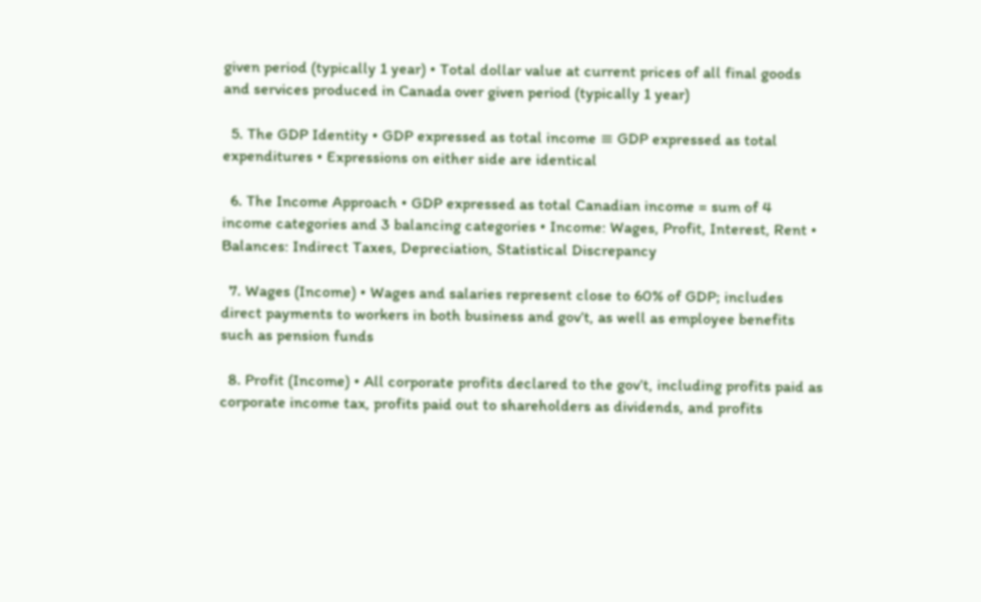given period (typically 1 year) • Total dollar value at current prices of all final goods and services produced in Canada over given period (typically 1 year)

  5. The GDP Identity • GDP expressed as total income ≡ GDP expressed as total expenditures • Expressions on either side are identical

  6. The Income Approach • GDP expressed as total Canadian income = sum of 4 income categories and 3 balancing categories • Income: Wages, Profit, Interest, Rent • Balances: Indirect Taxes, Depreciation, Statistical Discrepancy

  7. Wages (Income) • Wages and salaries represent close to 60% of GDP; includes direct payments to workers in both business and gov’t, as well as employee benefits such as pension funds

  8. Profit (Income) • All corporate profits declared to the gov’t, including profits paid as corporate income tax, profits paid out to shareholders as dividends, and profits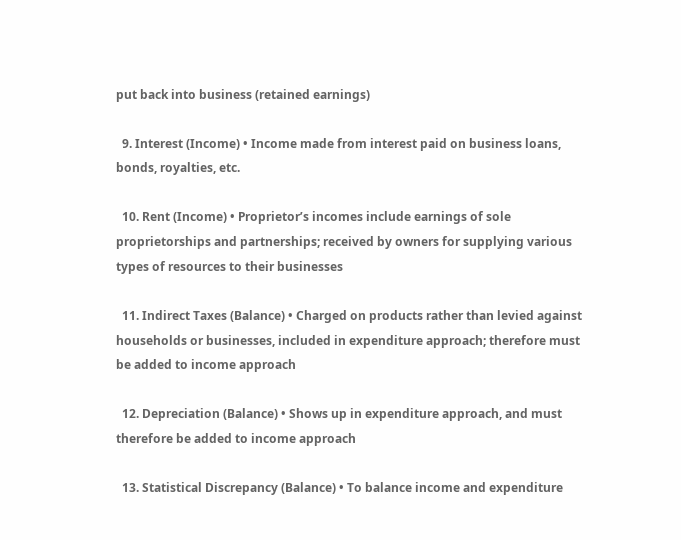put back into business (retained earnings)

  9. Interest (Income) • Income made from interest paid on business loans, bonds, royalties, etc.

  10. Rent (Income) • Proprietor’s incomes include earnings of sole proprietorships and partnerships; received by owners for supplying various types of resources to their businesses

  11. Indirect Taxes (Balance) • Charged on products rather than levied against households or businesses, included in expenditure approach; therefore must be added to income approach

  12. Depreciation (Balance) • Shows up in expenditure approach, and must therefore be added to income approach

  13. Statistical Discrepancy (Balance) • To balance income and expenditure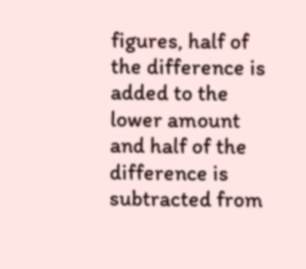figures, half of the difference is added to the lower amount and half of the difference is subtracted from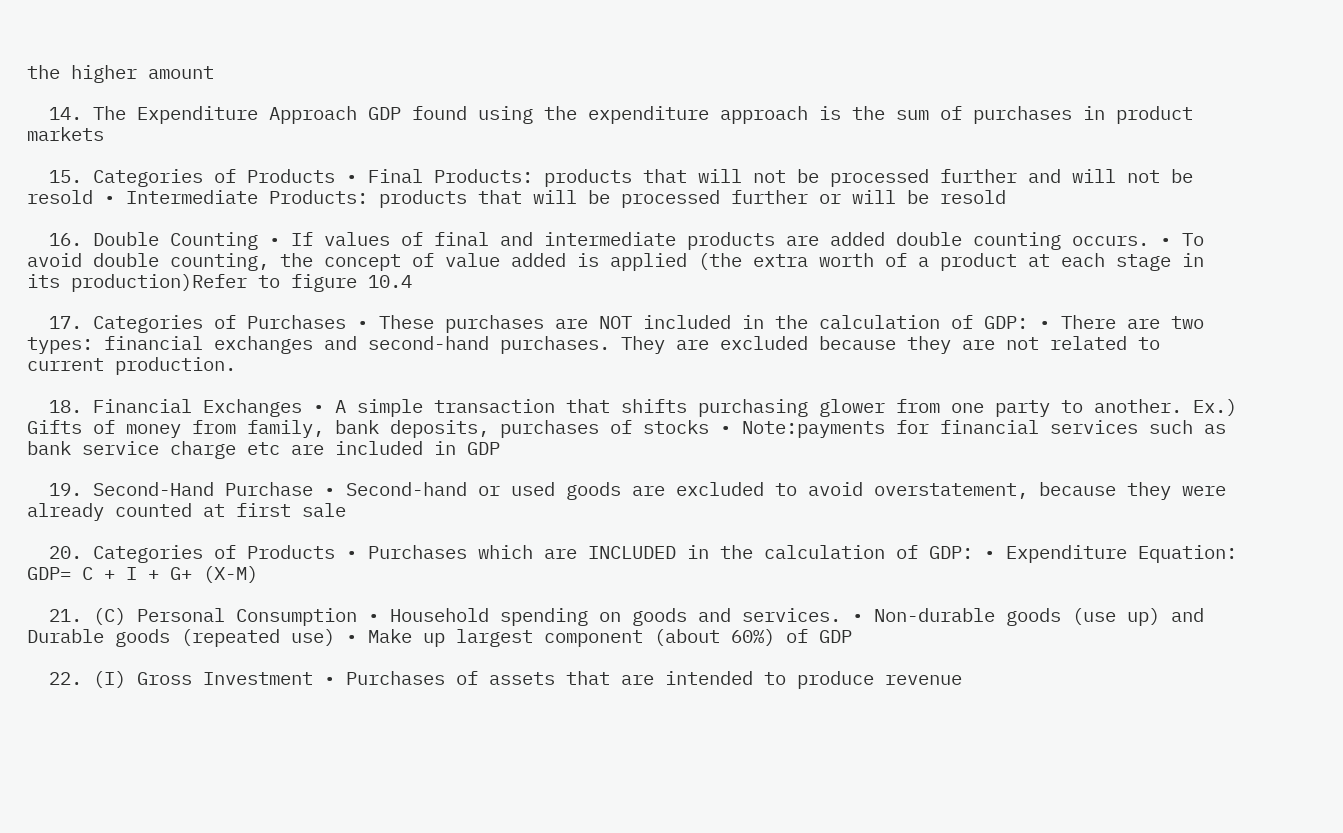the higher amount

  14. The Expenditure Approach GDP found using the expenditure approach is the sum of purchases in product markets

  15. Categories of Products • Final Products: products that will not be processed further and will not be resold • Intermediate Products: products that will be processed further or will be resold

  16. Double Counting • If values of final and intermediate products are added double counting occurs. • To avoid double counting, the concept of value added is applied (the extra worth of a product at each stage in its production)Refer to figure 10.4

  17. Categories of Purchases • These purchases are NOT included in the calculation of GDP: • There are two types: financial exchanges and second-hand purchases. They are excluded because they are not related to current production.

  18. Financial Exchanges • A simple transaction that shifts purchasing glower from one party to another. Ex.) Gifts of money from family, bank deposits, purchases of stocks • Note:payments for financial services such as bank service charge etc are included in GDP

  19. Second-Hand Purchase • Second-hand or used goods are excluded to avoid overstatement, because they were already counted at first sale

  20. Categories of Products • Purchases which are INCLUDED in the calculation of GDP: • Expenditure Equation: GDP= C + I + G+ (X-M)

  21. (C) Personal Consumption • Household spending on goods and services. • Non-durable goods (use up) and Durable goods (repeated use) • Make up largest component (about 60%) of GDP

  22. (I) Gross Investment • Purchases of assets that are intended to produce revenue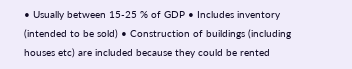• Usually between 15-25 % of GDP • Includes inventory (intended to be sold) • Construction of buildings (including houses etc) are included because they could be rented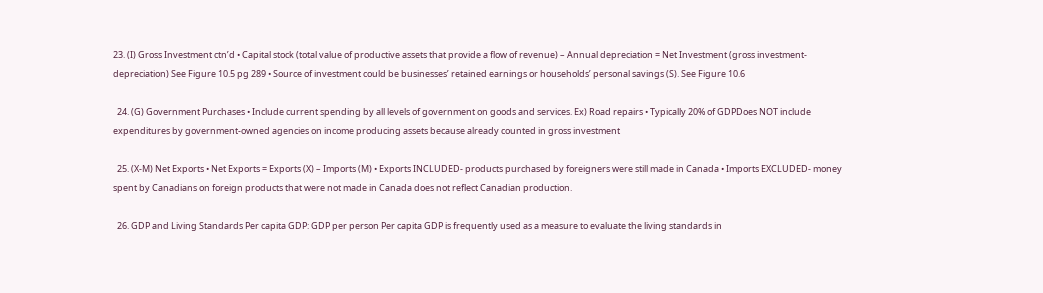23. (I) Gross Investment ctn’d • Capital stock (total value of productive assets that provide a flow of revenue) – Annual depreciation = Net Investment (gross investment- depreciation) See Figure 10.5 pg 289 • Source of investment could be businesses’ retained earnings or households’ personal savings (S). See Figure 10.6

  24. (G) Government Purchases • Include current spending by all levels of government on goods and services. Ex) Road repairs • Typically 20% of GDPDoes NOT include expenditures by government-owned agencies on income producing assets because already counted in gross investment

  25. (X-M) Net Exports • Net Exports = Exports (X) – Imports (M) • Exports INCLUDED- products purchased by foreigners were still made in Canada • Imports EXCLUDED- money spent by Canadians on foreign products that were not made in Canada does not reflect Canadian production.

  26. GDP and Living Standards Per capita GDP: GDP per person Per capita GDP is frequently used as a measure to evaluate the living standards in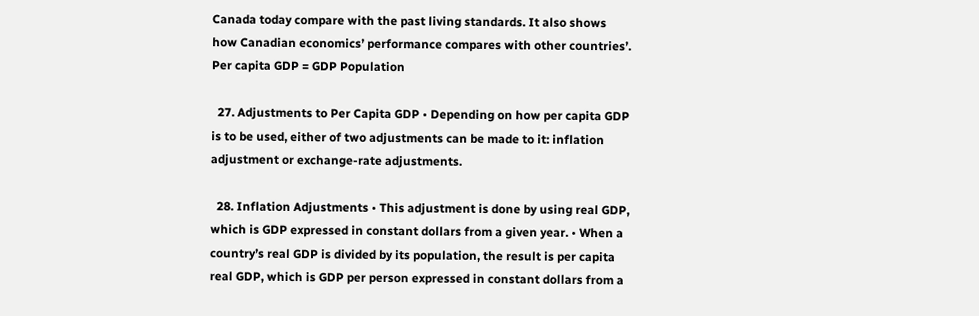Canada today compare with the past living standards. It also shows how Canadian economics’ performance compares with other countries’. Per capita GDP = GDP Population

  27. Adjustments to Per Capita GDP • Depending on how per capita GDP is to be used, either of two adjustments can be made to it: inflation adjustment or exchange-rate adjustments.

  28. Inflation Adjustments • This adjustment is done by using real GDP, which is GDP expressed in constant dollars from a given year. • When a country’s real GDP is divided by its population, the result is per capita real GDP, which is GDP per person expressed in constant dollars from a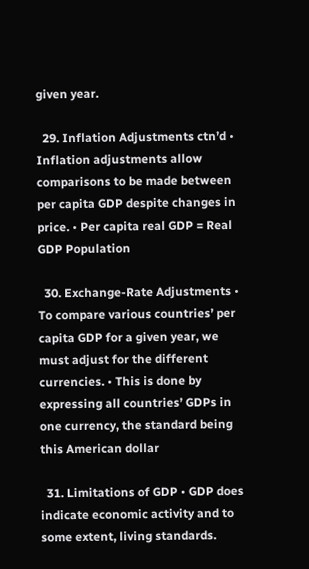given year.

  29. Inflation Adjustments ctn’d • Inflation adjustments allow comparisons to be made between per capita GDP despite changes in price. • Per capita real GDP = Real GDP Population

  30. Exchange-Rate Adjustments • To compare various countries’ per capita GDP for a given year, we must adjust for the different currencies. • This is done by expressing all countries’ GDPs in one currency, the standard being this American dollar

  31. Limitations of GDP • GDP does indicate economic activity and to some extent, living standards.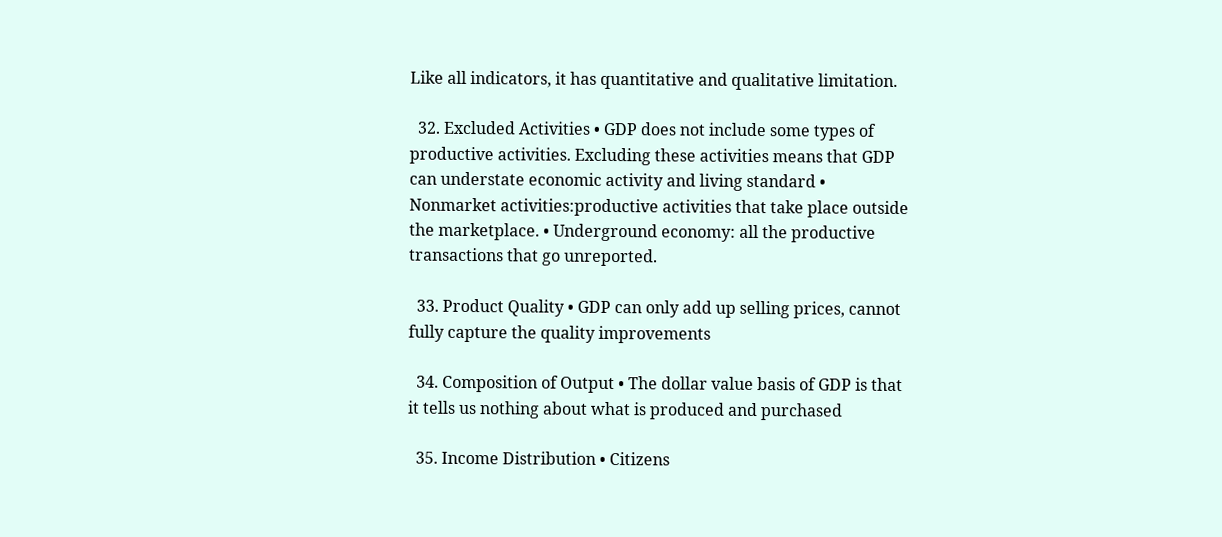Like all indicators, it has quantitative and qualitative limitation.

  32. Excluded Activities • GDP does not include some types of productive activities. Excluding these activities means that GDP can understate economic activity and living standard • Nonmarket activities:productive activities that take place outside the marketplace. • Underground economy: all the productive transactions that go unreported.

  33. Product Quality • GDP can only add up selling prices, cannot fully capture the quality improvements

  34. Composition of Output • The dollar value basis of GDP is that it tells us nothing about what is produced and purchased

  35. Income Distribution • Citizens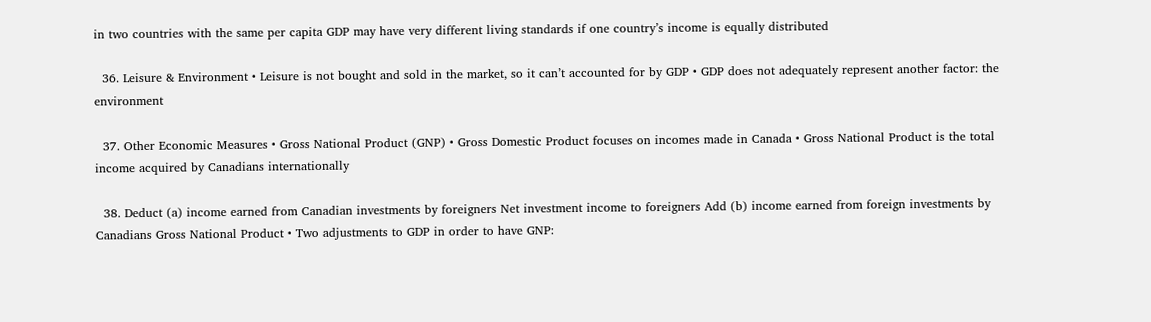in two countries with the same per capita GDP may have very different living standards if one country’s income is equally distributed

  36. Leisure & Environment • Leisure is not bought and sold in the market, so it can’t accounted for by GDP • GDP does not adequately represent another factor: the environment

  37. Other Economic Measures • Gross National Product (GNP) • Gross Domestic Product focuses on incomes made in Canada • Gross National Product is the total income acquired by Canadians internationally

  38. Deduct (a) income earned from Canadian investments by foreigners Net investment income to foreigners Add (b) income earned from foreign investments by Canadians Gross National Product • Two adjustments to GDP in order to have GNP: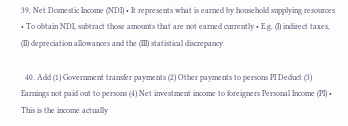39. Net Domestic Income (NDI) • It represents what is earned by household supplying resources • To obtain NDI, subtract those amounts that are not earned currently • E.g. (I) indirect taxes, (II) depreciation allowances and the (III) statistical discrepancy

  40. Add (1) Government transfer payments (2) Other payments to persons PI Deduct (3) Earnings not paid out to persons (4) Net investment income to foreigners Personal Income (PI) • This is the income actually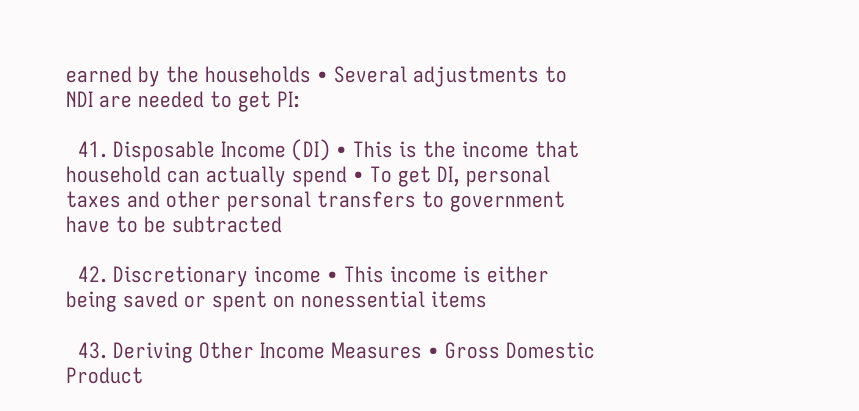earned by the households • Several adjustments to NDI are needed to get PI:

  41. Disposable Income (DI) • This is the income that household can actually spend • To get DI, personal taxes and other personal transfers to government have to be subtracted

  42. Discretionary income • This income is either being saved or spent on nonessential items

  43. Deriving Other Income Measures • Gross Domestic Product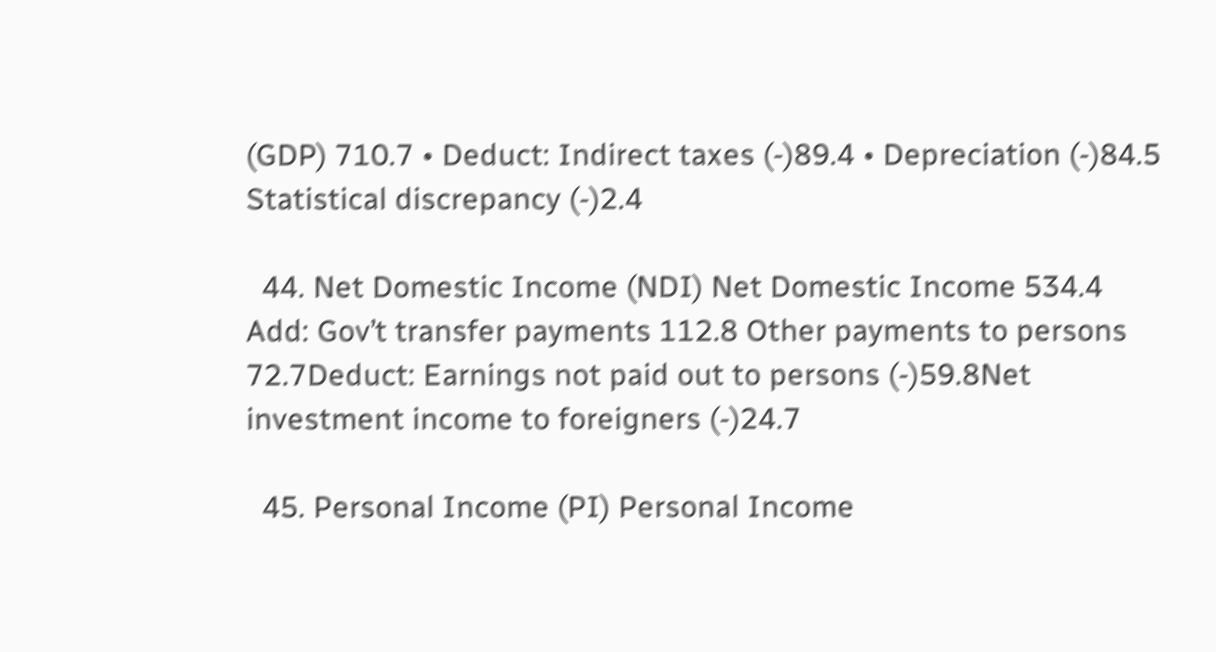(GDP) 710.7 • Deduct: Indirect taxes (-)89.4 • Depreciation (-)84.5 Statistical discrepancy (-)2.4

  44. Net Domestic Income (NDI) Net Domestic Income 534.4 Add: Gov’t transfer payments 112.8 Other payments to persons 72.7Deduct: Earnings not paid out to persons (-)59.8Net investment income to foreigners (-)24.7

  45. Personal Income (PI) Personal Income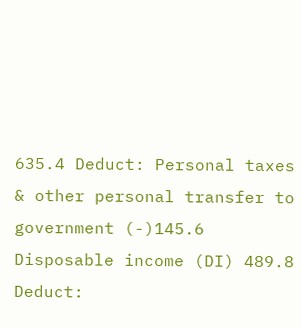635.4 Deduct: Personal taxes & other personal transfer to government (-)145.6 Disposable income (DI) 489.8 Deduct: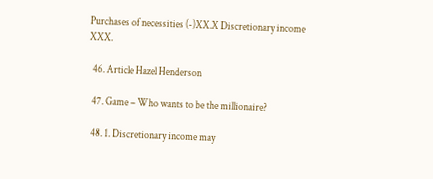Purchases of necessities (-)XX.X Discretionary income XXX.

  46. Article Hazel Henderson

  47. Game – Who wants to be the millionaire?

  48. 1. Discretionary income may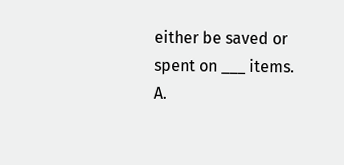either be saved or spent on ___ items. A.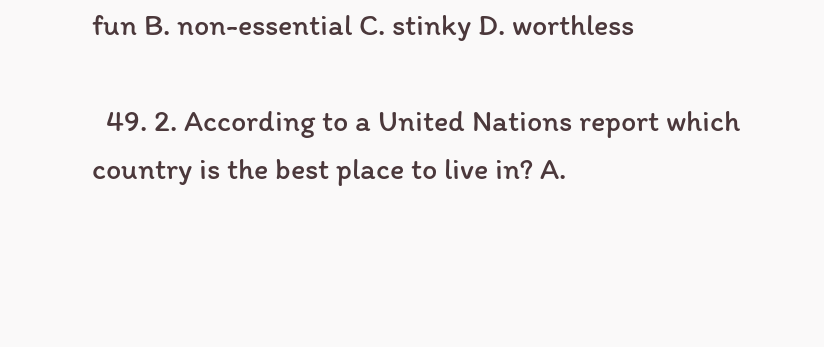fun B. non-essential C. stinky D. worthless

  49. 2. According to a United Nations report which country is the best place to live in? A.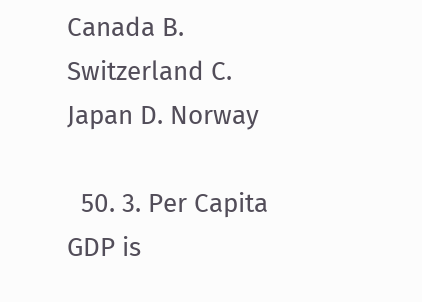Canada B. Switzerland C. Japan D. Norway

  50. 3. Per Capita GDP is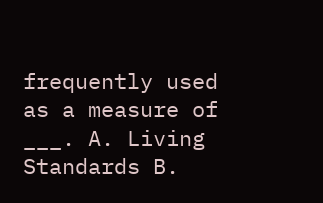frequently used as a measure of ___. A. Living Standards B.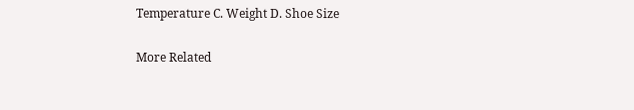Temperature C. Weight D. Shoe Size

More Related